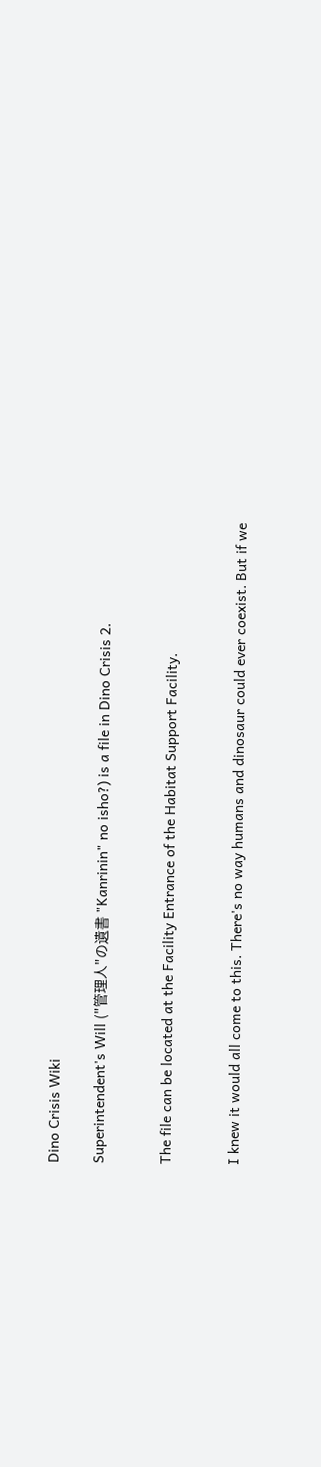Dino Crisis Wiki

Superintendent's Will ("管理人"の遺書 "Kanrinin" no isho?) is a file in Dino Crisis 2.


The file can be located at the Facility Entrance of the Habitat Support Facility.


I knew it would all come to this. There's no way humans and dinosaur could ever coexist. But if we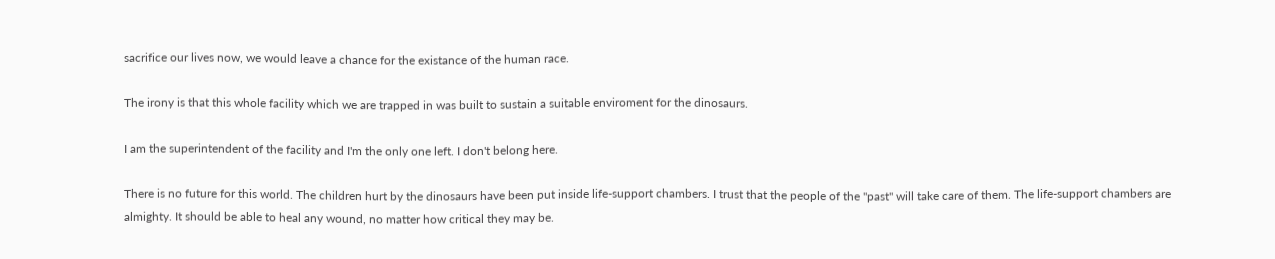sacrifice our lives now, we would leave a chance for the existance of the human race.

The irony is that this whole facility which we are trapped in was built to sustain a suitable enviroment for the dinosaurs.

I am the superintendent of the facility and I'm the only one left. I don't belong here.

There is no future for this world. The children hurt by the dinosaurs have been put inside life-support chambers. I trust that the people of the "past" will take care of them. The life-support chambers are almighty. It should be able to heal any wound, no matter how critical they may be.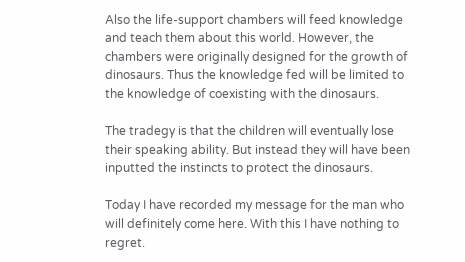Also the life-support chambers will feed knowledge and teach them about this world. However, the chambers were originally designed for the growth of dinosaurs. Thus the knowledge fed will be limited to the knowledge of coexisting with the dinosaurs.

The tradegy is that the children will eventually lose their speaking ability. But instead they will have been inputted the instincts to protect the dinosaurs.

Today I have recorded my message for the man who will definitely come here. With this I have nothing to regret.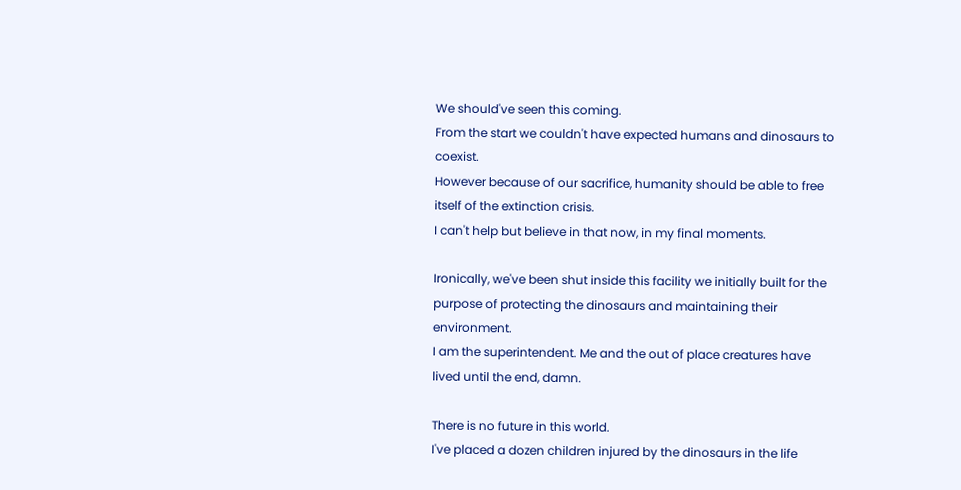We should've seen this coming.
From the start we couldn't have expected humans and dinosaurs to coexist.
However because of our sacrifice, humanity should be able to free itself of the extinction crisis.
I can't help but believe in that now, in my final moments.

Ironically, we've been shut inside this facility we initially built for the purpose of protecting the dinosaurs and maintaining their environment.
I am the superintendent. Me and the out of place creatures have lived until the end, damn.

There is no future in this world.
I've placed a dozen children injured by the dinosaurs in the life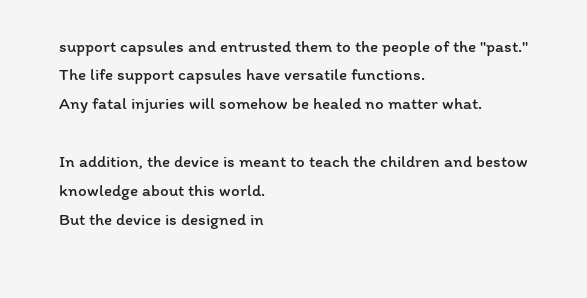support capsules and entrusted them to the people of the "past."
The life support capsules have versatile functions.
Any fatal injuries will somehow be healed no matter what.

In addition, the device is meant to teach the children and bestow knowledge about this world.
But the device is designed in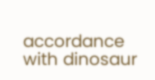accordance with dinosaur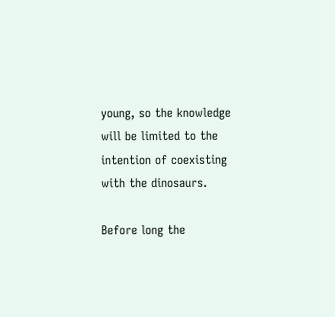young, so the knowledge will be limited to the intention of coexisting with the dinosaurs.

Before long the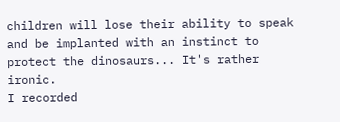children will lose their ability to speak and be implanted with an instinct to protect the dinosaurs... It's rather ironic.
I recorded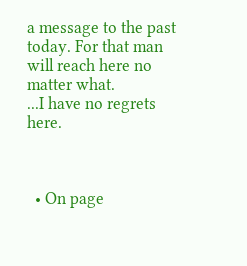a message to the past today. For that man will reach here no matter what.
...I have no regrets here.



  • On page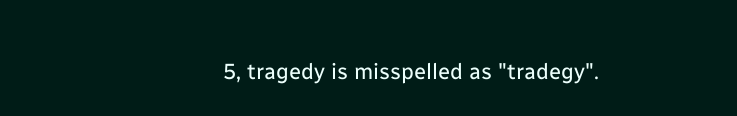5, tragedy is misspelled as "tradegy".